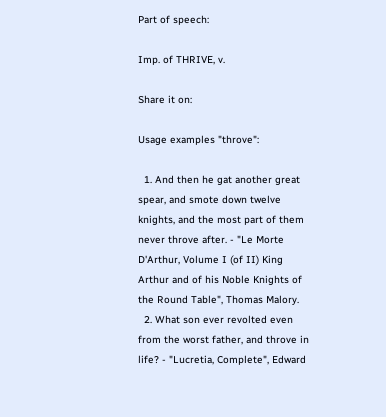Part of speech:

Imp. of THRIVE, v.

Share it on:

Usage examples "throve":

  1. And then he gat another great spear, and smote down twelve knights, and the most part of them never throve after. - "Le Morte D'Arthur, Volume I (of II) King Arthur and of his Noble Knights of the Round Table", Thomas Malory.
  2. What son ever revolted even from the worst father, and throve in life? - "Lucretia, Complete", Edward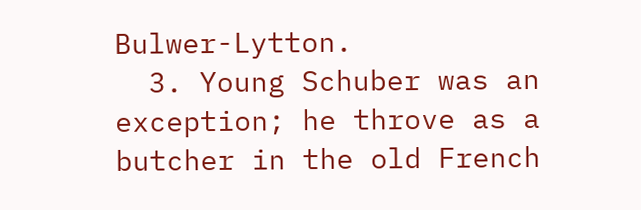Bulwer-Lytton.
  3. Young Schuber was an exception; he throve as a butcher in the old French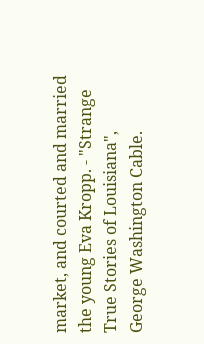market, and courted and married the young Eva Kropp. - "Strange True Stories of Louisiana", George Washington Cable.